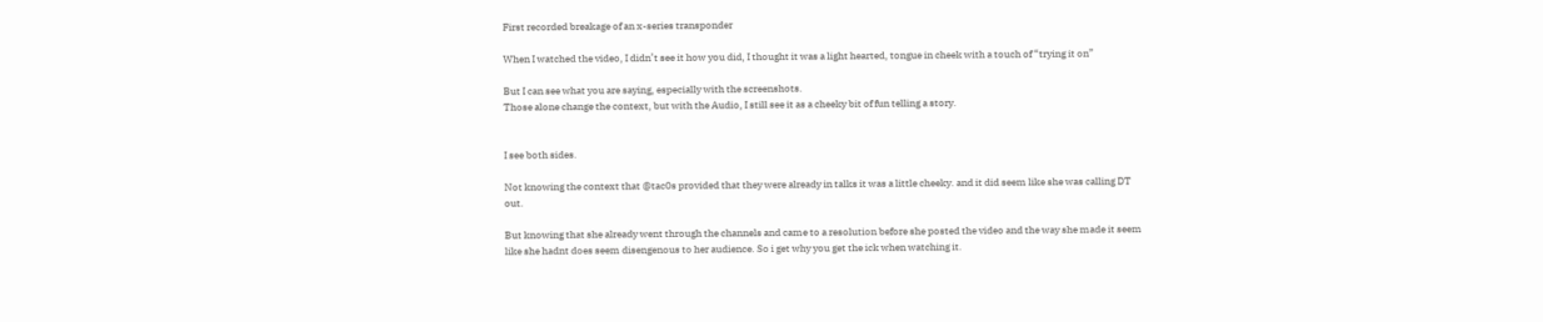First recorded breakage of an x-series transponder

When I watched the video, I didn’t see it how you did, I thought it was a light hearted, tongue in cheek with a touch of “trying it on”

But I can see what you are saying, especially with the screenshots.
Those alone change the context, but with the Audio, I still see it as a cheeky bit of fun telling a story.


I see both sides.

Not knowing the context that @tac0s provided that they were already in talks it was a little cheeky. and it did seem like she was calling DT out.

But knowing that she already went through the channels and came to a resolution before she posted the video and the way she made it seem like she hadnt does seem disengenous to her audience. So i get why you get the ick when watching it.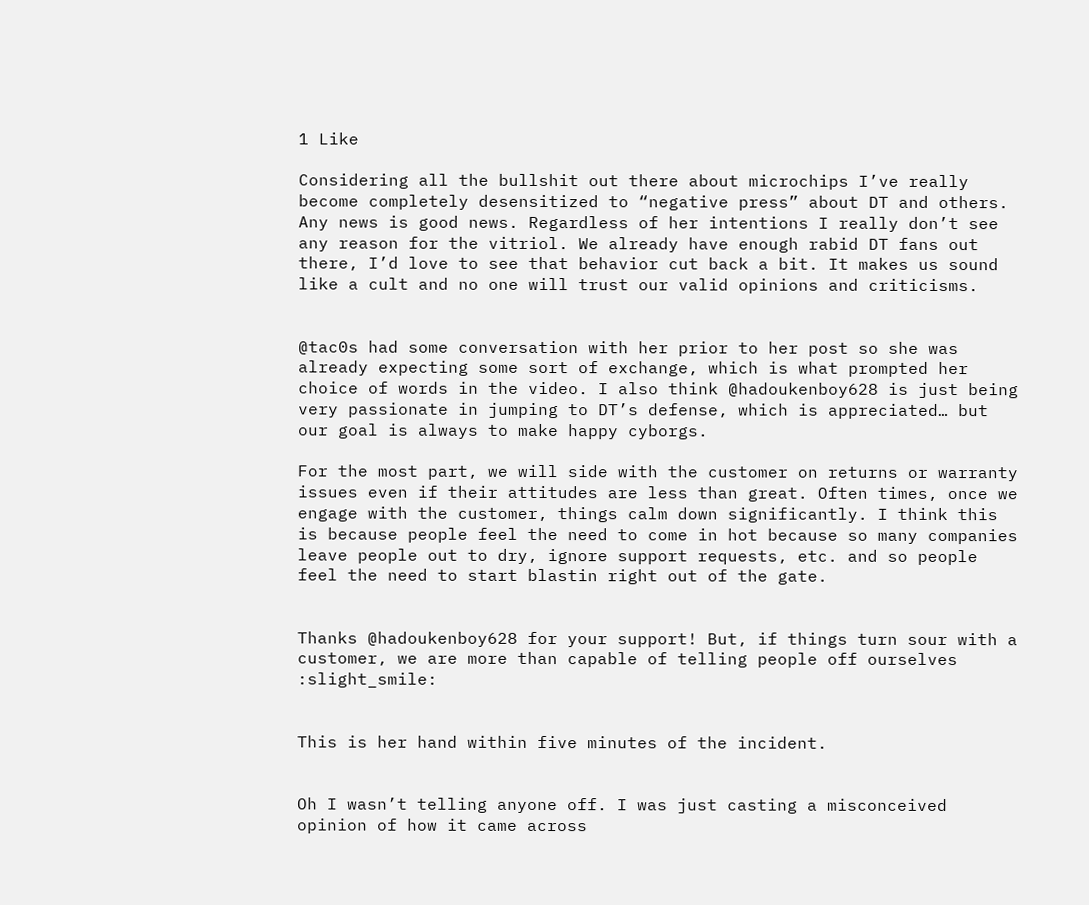1 Like

Considering all the bullshit out there about microchips I’ve really become completely desensitized to “negative press” about DT and others. Any news is good news. Regardless of her intentions I really don’t see any reason for the vitriol. We already have enough rabid DT fans out there, I’d love to see that behavior cut back a bit. It makes us sound like a cult and no one will trust our valid opinions and criticisms.


@tac0s had some conversation with her prior to her post so she was already expecting some sort of exchange, which is what prompted her choice of words in the video. I also think @hadoukenboy628 is just being very passionate in jumping to DT’s defense, which is appreciated… but our goal is always to make happy cyborgs.

For the most part, we will side with the customer on returns or warranty issues even if their attitudes are less than great. Often times, once we engage with the customer, things calm down significantly. I think this is because people feel the need to come in hot because so many companies leave people out to dry, ignore support requests, etc. and so people feel the need to start blastin right out of the gate.


Thanks @hadoukenboy628 for your support! But, if things turn sour with a customer, we are more than capable of telling people off ourselves :slight_smile:


This is her hand within five minutes of the incident.


Oh I wasn’t telling anyone off. I was just casting a misconceived opinion of how it came across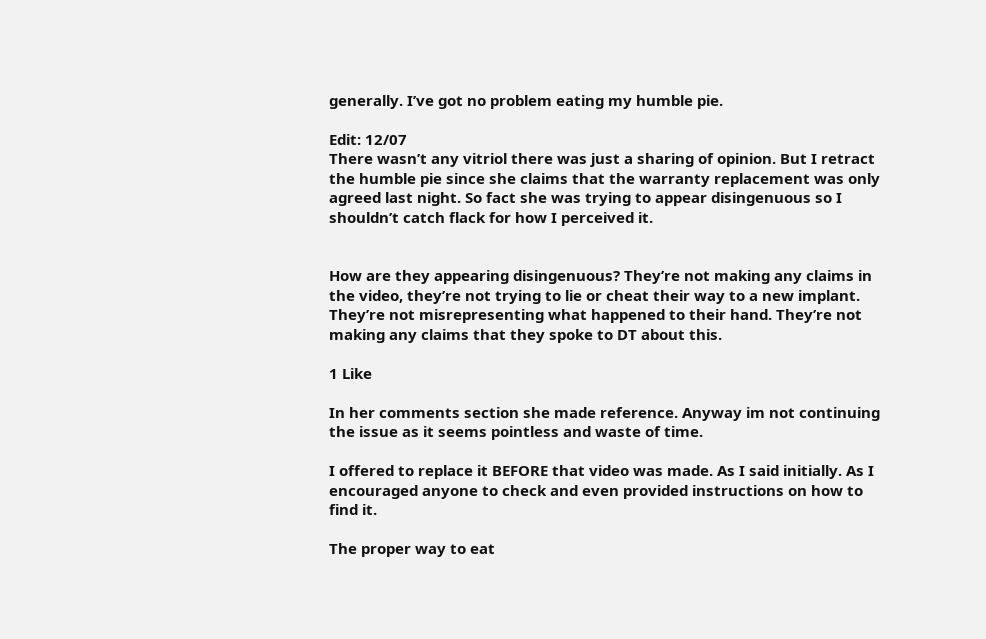generally. I’ve got no problem eating my humble pie.

Edit: 12/07
There wasn’t any vitriol there was just a sharing of opinion. But I retract the humble pie since she claims that the warranty replacement was only agreed last night. So fact she was trying to appear disingenuous so I shouldn’t catch flack for how I perceived it.


How are they appearing disingenuous? They’re not making any claims in the video, they’re not trying to lie or cheat their way to a new implant. They’re not misrepresenting what happened to their hand. They’re not making any claims that they spoke to DT about this.

1 Like

In her comments section she made reference. Anyway im not continuing the issue as it seems pointless and waste of time.

I offered to replace it BEFORE that video was made. As I said initially. As I encouraged anyone to check and even provided instructions on how to find it.

The proper way to eat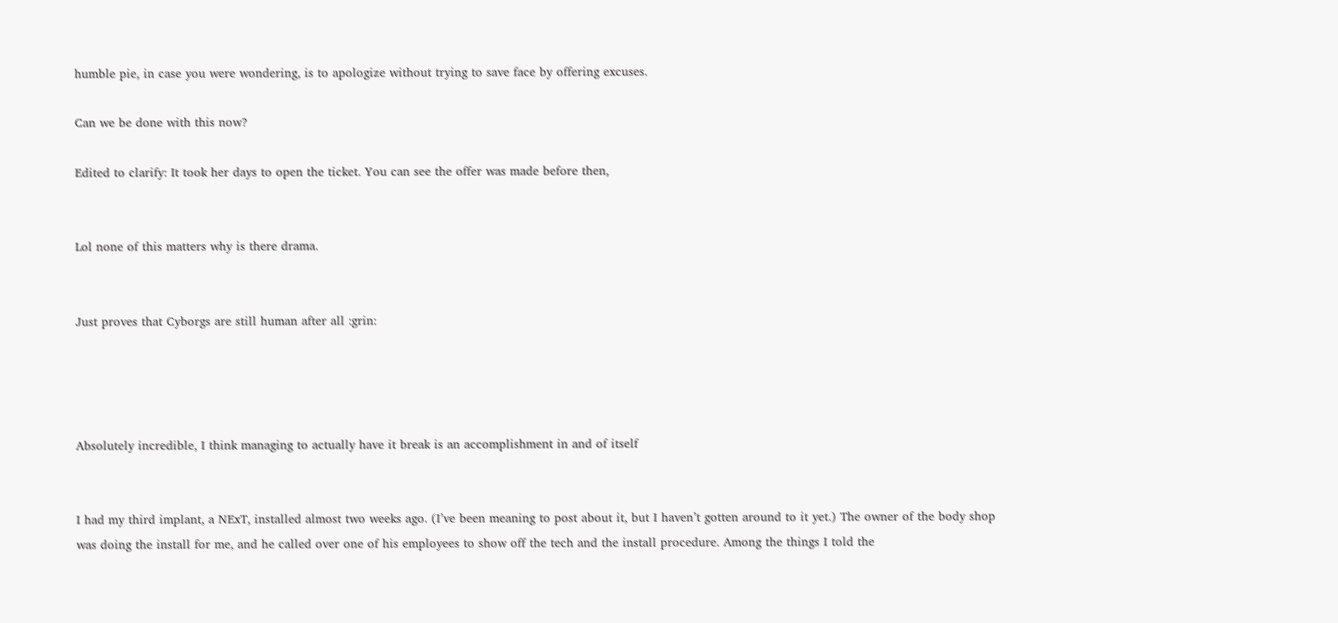humble pie, in case you were wondering, is to apologize without trying to save face by offering excuses.

Can we be done with this now?

Edited to clarify: It took her days to open the ticket. You can see the offer was made before then,


Lol none of this matters why is there drama.


Just proves that Cyborgs are still human after all :grin:




Absolutely incredible, I think managing to actually have it break is an accomplishment in and of itself


I had my third implant, a NExT, installed almost two weeks ago. (I’ve been meaning to post about it, but I haven’t gotten around to it yet.) The owner of the body shop was doing the install for me, and he called over one of his employees to show off the tech and the install procedure. Among the things I told the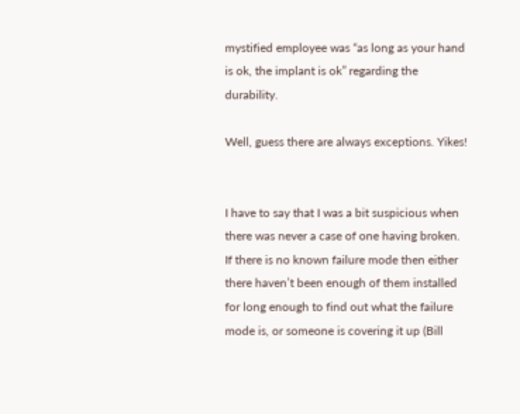mystified employee was “as long as your hand is ok, the implant is ok” regarding the durability.

Well, guess there are always exceptions. Yikes!


I have to say that I was a bit suspicious when there was never a case of one having broken. If there is no known failure mode then either there haven’t been enough of them installed for long enough to find out what the failure mode is, or someone is covering it up (Bill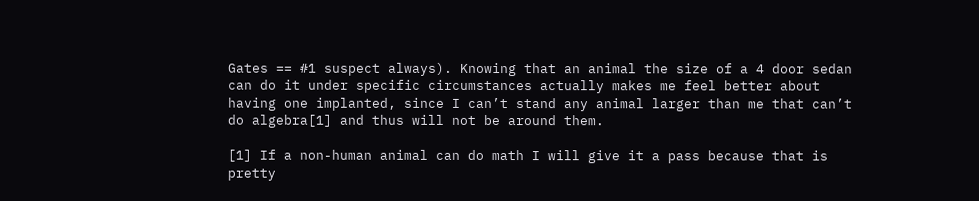Gates == #1 suspect always). Knowing that an animal the size of a 4 door sedan can do it under specific circumstances actually makes me feel better about having one implanted, since I can’t stand any animal larger than me that can’t do algebra[1] and thus will not be around them.

[1] If a non-human animal can do math I will give it a pass because that is pretty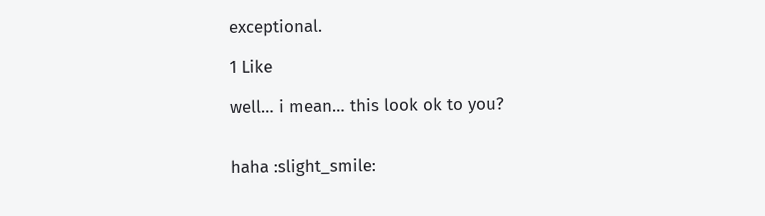exceptional.

1 Like

well… i mean… this look ok to you?


haha :slight_smile: